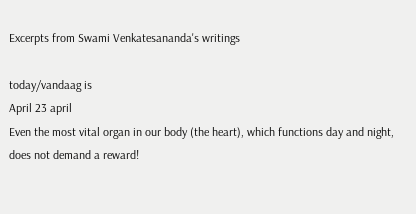Excerpts from Swami Venkatesananda's writings

today/vandaag is
April 23 april
Even the most vital organ in our body (the heart), which functions day and night, does not demand a reward!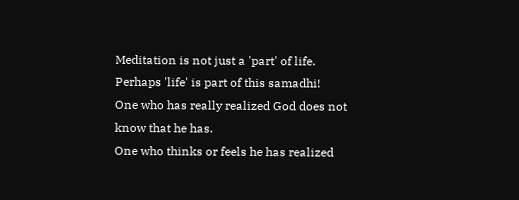Meditation is not just a 'part' of life.
Perhaps 'life' is part of this samadhi!
One who has really realized God does not know that he has.
One who thinks or feels he has realized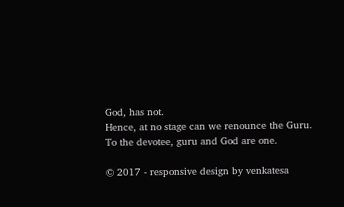God, has not.
Hence, at no stage can we renounce the Guru.
To the devotee, guru and God are one.

© 2017 - responsive design by venkatesa